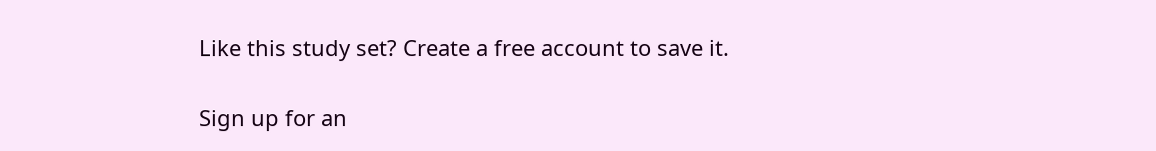Like this study set? Create a free account to save it.

Sign up for an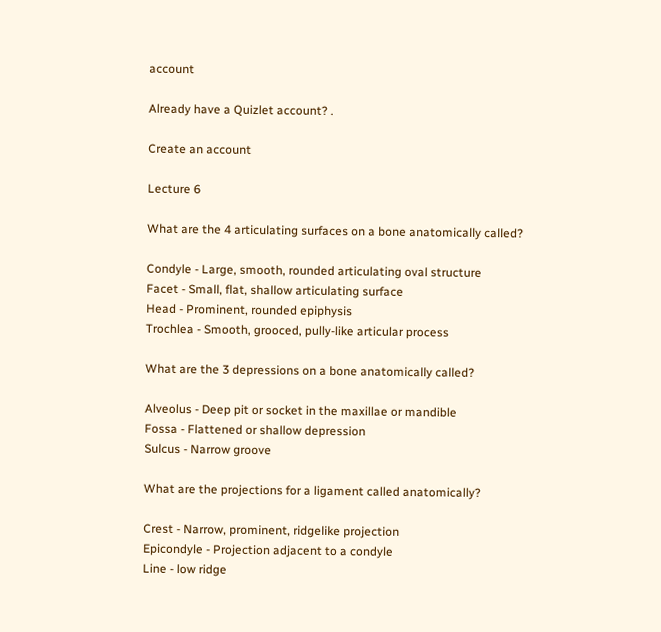account

Already have a Quizlet account? .

Create an account

Lecture 6

What are the 4 articulating surfaces on a bone anatomically called?

Condyle - Large, smooth, rounded articulating oval structure
Facet - Small, flat, shallow articulating surface
Head - Prominent, rounded epiphysis
Trochlea - Smooth, grooced, pully-like articular process

What are the 3 depressions on a bone anatomically called?

Alveolus - Deep pit or socket in the maxillae or mandible
Fossa - Flattened or shallow depression
Sulcus - Narrow groove

What are the projections for a ligament called anatomically?

Crest - Narrow, prominent, ridgelike projection
Epicondyle - Projection adjacent to a condyle
Line - low ridge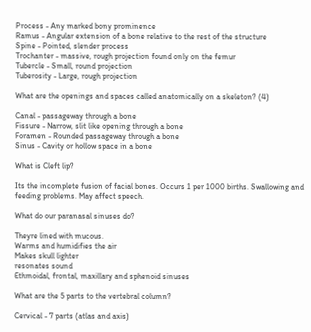Process - Any marked bony prominence
Ramus - Angular extension of a bone relative to the rest of the structure
Spine - Pointed, slender process
Trochanter - massive, rough projection found only on the femur
Tubercle - Small, round projection
Tuberosity - Large, rough projection

What are the openings and spaces called anatomically on a skeleton? (4)

Canal - passageway through a bone
Fissure - Narrow, slit like opening through a bone
Foramen - Rounded passageway through a bone
Sinus - Cavity or hollow space in a bone

What is Cleft lip?

Its the incomplete fusion of facial bones. Occurs 1 per 1000 births. Swallowing and feeding problems. May affect speech.

What do our paranasal sinuses do?

Theyre lined with mucous.
Warms and humidifies the air
Makes skull lighter
resonates sound
Ethmoidal, frontal, maxillary and sphenoid sinuses

What are the 5 parts to the vertebral column?

Cervical - 7 parts (atlas and axis)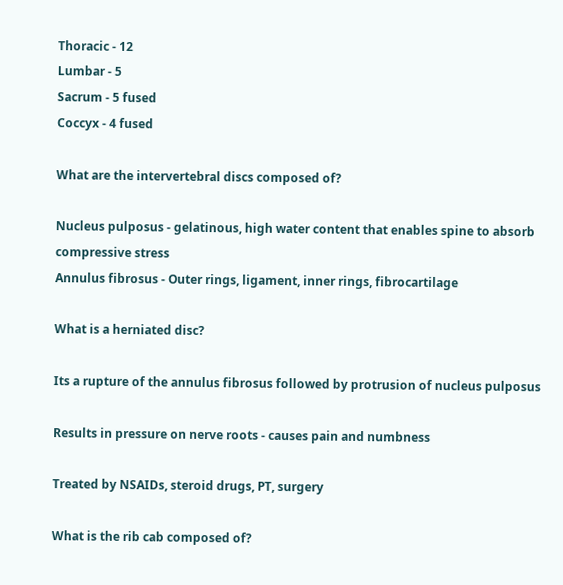Thoracic - 12
Lumbar - 5
Sacrum - 5 fused
Coccyx - 4 fused

What are the intervertebral discs composed of?

Nucleus pulposus - gelatinous, high water content that enables spine to absorb compressive stress
Annulus fibrosus - Outer rings, ligament, inner rings, fibrocartilage

What is a herniated disc?

Its a rupture of the annulus fibrosus followed by protrusion of nucleus pulposus

Results in pressure on nerve roots - causes pain and numbness

Treated by NSAIDs, steroid drugs, PT, surgery

What is the rib cab composed of?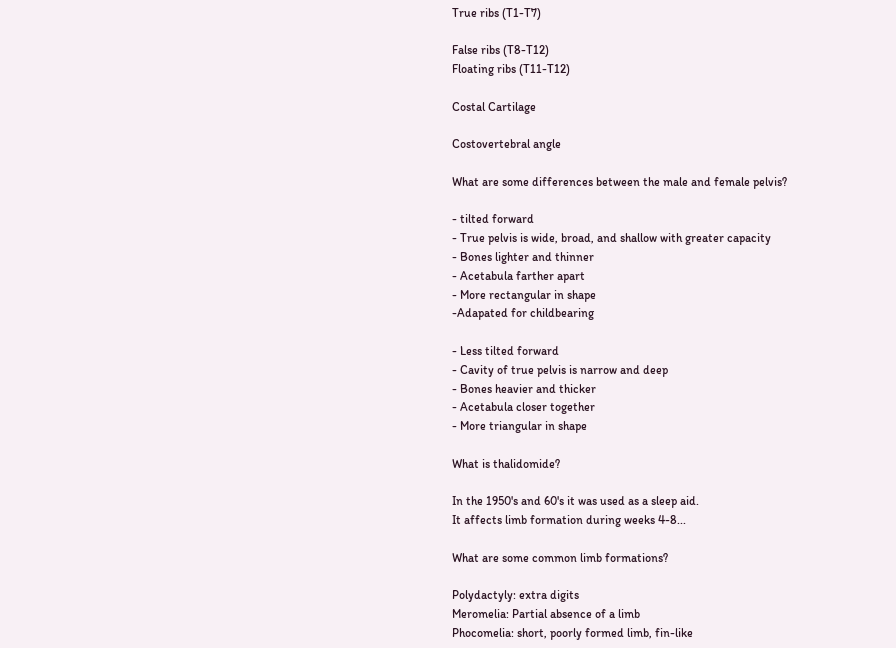True ribs (T1-T7)

False ribs (T8-T12)
Floating ribs (T11-T12)

Costal Cartilage

Costovertebral angle

What are some differences between the male and female pelvis?

- tilted forward
- True pelvis is wide, broad, and shallow with greater capacity
- Bones lighter and thinner
- Acetabula farther apart
- More rectangular in shape
-Adapated for childbearing

- Less tilted forward
- Cavity of true pelvis is narrow and deep
- Bones heavier and thicker
- Acetabula closer together
- More triangular in shape

What is thalidomide?

In the 1950's and 60's it was used as a sleep aid.
It affects limb formation during weeks 4-8...

What are some common limb formations?

Polydactyly: extra digits
Meromelia: Partial absence of a limb
Phocomelia: short, poorly formed limb, fin-like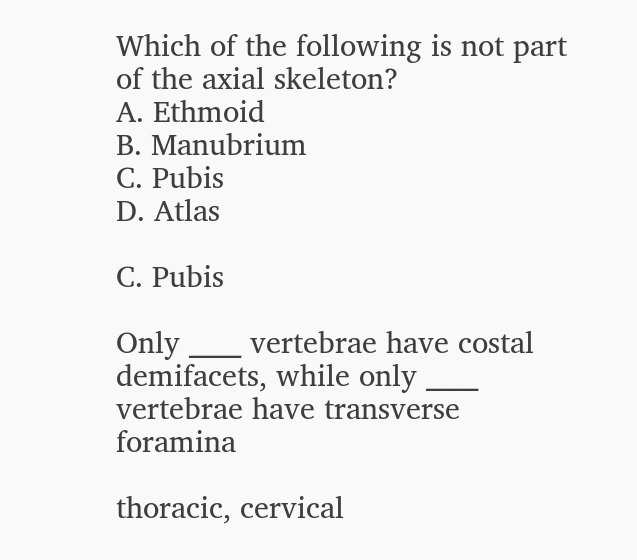Which of the following is not part of the axial skeleton?
A. Ethmoid
B. Manubrium
C. Pubis
D. Atlas

C. Pubis

Only ____ vertebrae have costal demifacets, while only ____ vertebrae have transverse foramina

thoracic, cervical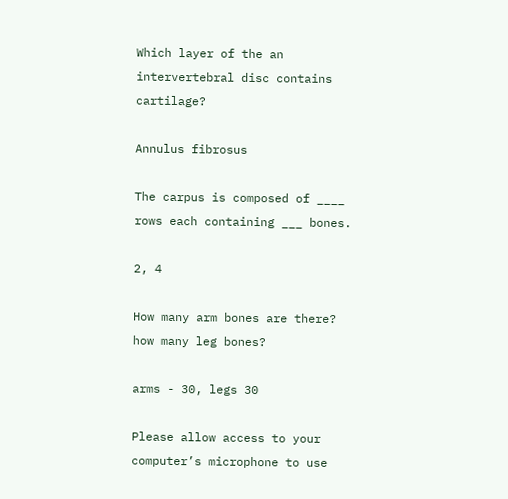Which layer of the an intervertebral disc contains cartilage?

Annulus fibrosus

The carpus is composed of ____ rows each containing ___ bones.

2, 4

How many arm bones are there? how many leg bones?

arms - 30, legs 30

Please allow access to your computer’s microphone to use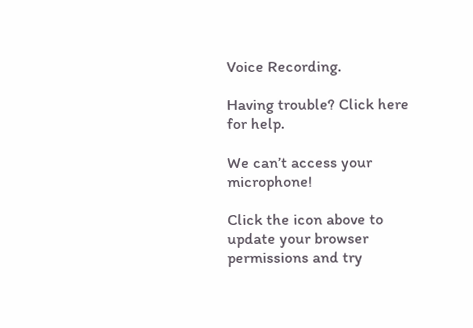Voice Recording.

Having trouble? Click here for help.

We can’t access your microphone!

Click the icon above to update your browser permissions and try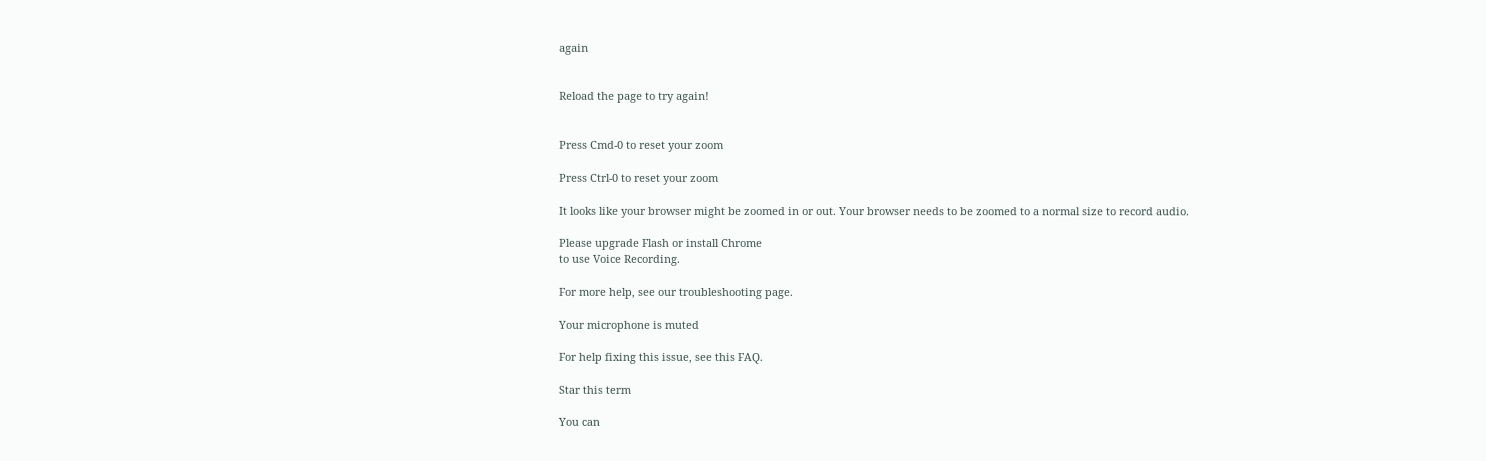again


Reload the page to try again!


Press Cmd-0 to reset your zoom

Press Ctrl-0 to reset your zoom

It looks like your browser might be zoomed in or out. Your browser needs to be zoomed to a normal size to record audio.

Please upgrade Flash or install Chrome
to use Voice Recording.

For more help, see our troubleshooting page.

Your microphone is muted

For help fixing this issue, see this FAQ.

Star this term

You can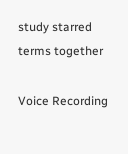study starred terms together

Voice Recording